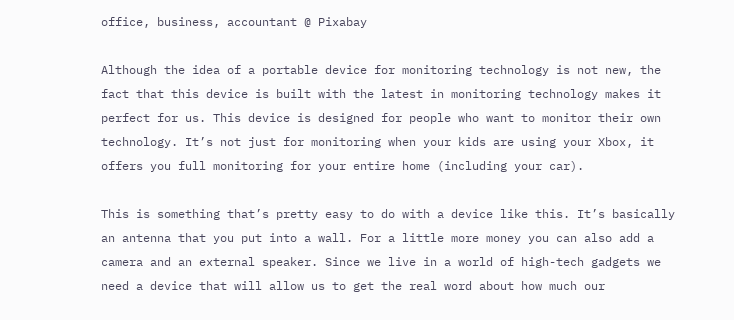office, business, accountant @ Pixabay

Although the idea of a portable device for monitoring technology is not new, the fact that this device is built with the latest in monitoring technology makes it perfect for us. This device is designed for people who want to monitor their own technology. It’s not just for monitoring when your kids are using your Xbox, it offers you full monitoring for your entire home (including your car).

This is something that’s pretty easy to do with a device like this. It’s basically an antenna that you put into a wall. For a little more money you can also add a camera and an external speaker. Since we live in a world of high-tech gadgets we need a device that will allow us to get the real word about how much our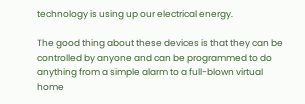technology is using up our electrical energy.

The good thing about these devices is that they can be controlled by anyone and can be programmed to do anything from a simple alarm to a full-blown virtual home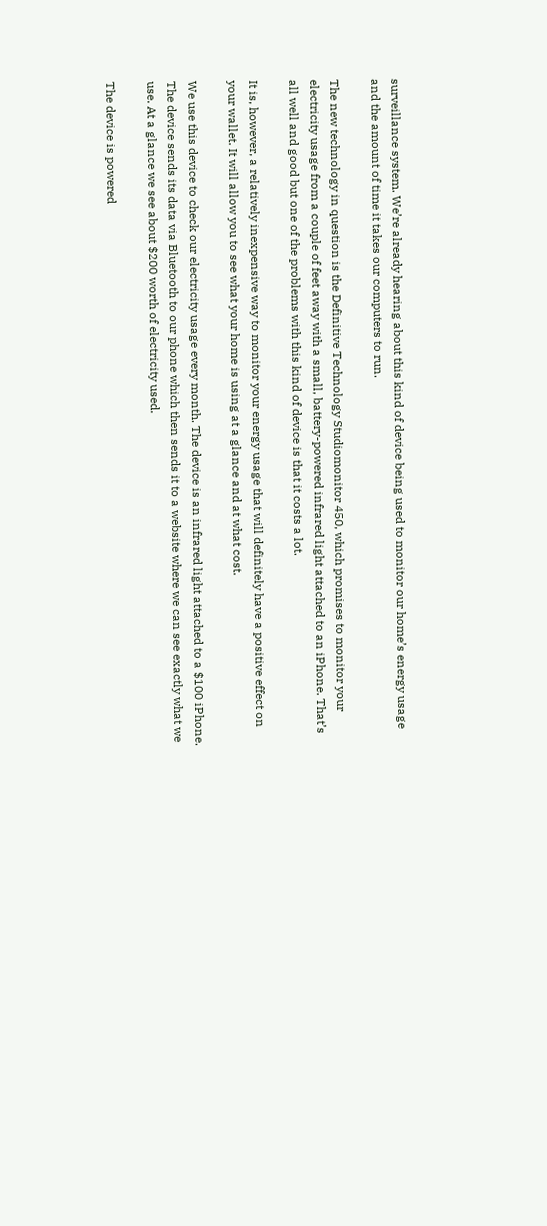surveillance system. We’re already hearing about this kind of device being used to monitor our home’s energy usage and the amount of time it takes our computers to run.

The new technology in question is the Definitive Technology Studiomonitor 450, which promises to monitor your electricity usage from a couple of feet away with a small, battery-powered infrared light attached to an iPhone. That’s all well and good but one of the problems with this kind of device is that it costs a lot.

It is, however, a relatively inexpensive way to monitor your energy usage that will definitely have a positive effect on your wallet. It will allow you to see what your home is using at a glance and at what cost.

We use this device to check our electricity usage every month. The device is an infrared light attached to a $100 iPhone. The device sends its data via Bluetooth to our phone which then sends it to a website where we can see exactly what we use. At a glance we see about $200 worth of electricity used.

The device is powered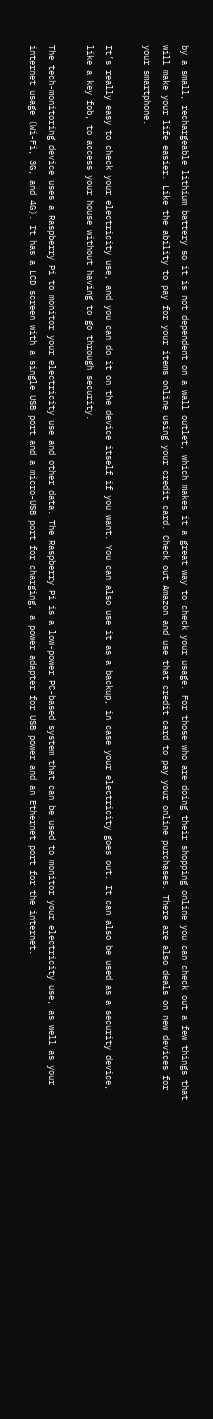by a small, rechargeable lithium battery so it is not dependent on a wall outlet, which makes it a great way to check your usage. For those who are doing their shopping online you can check out a few things that will make your life easier. Like the ability to pay for your items online using your credit card. Check out Amazon and use that credit card to pay your online purchases. There are also deals on new devices for your smartphone.

It’s really easy to check your electricity use, and you can do it on the device itself if you want. You can also use it as a backup, in case your electricity goes out. It can also be used as a security device, like a key fob, to access your house without having to go through security.

The tech-monitoring device uses a Raspberry Pi to monitor your electricity use and other data. The Raspberry Pi is a low-power PC-based system that can be used to monitor your electricity use, as well as your internet usage (Wi-Fi, 3G, and 4G). It has a LCD screen with a single USB port and a micro-USB port for charging, a power adapter for USB power and an Ethernet port for the internet.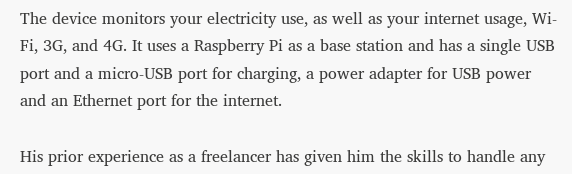The device monitors your electricity use, as well as your internet usage, Wi-Fi, 3G, and 4G. It uses a Raspberry Pi as a base station and has a single USB port and a micro-USB port for charging, a power adapter for USB power and an Ethernet port for the internet.

His prior experience as a freelancer has given him the skills to handle any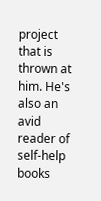project that is thrown at him. He's also an avid reader of self-help books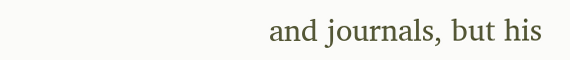and journals, but his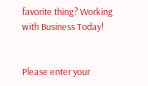favorite thing? Working with Business Today!


Please enter your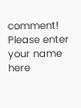comment!
Please enter your name here